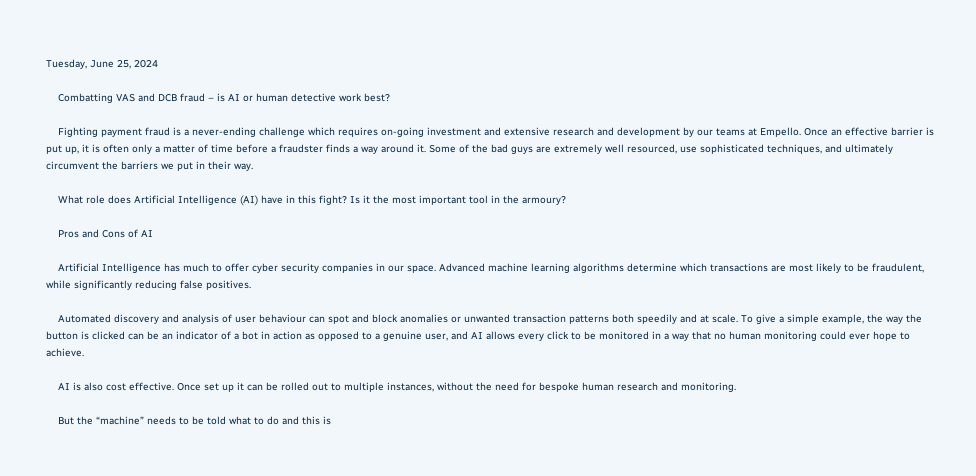Tuesday, June 25, 2024

    Combatting VAS and DCB fraud – is AI or human detective work best?

    Fighting payment fraud is a never-ending challenge which requires on-going investment and extensive research and development by our teams at Empello. Once an effective barrier is put up, it is often only a matter of time before a fraudster finds a way around it. Some of the bad guys are extremely well resourced, use sophisticated techniques, and ultimately circumvent the barriers we put in their way.

    What role does Artificial Intelligence (AI) have in this fight? Is it the most important tool in the armoury?

    Pros and Cons of AI

    Artificial Intelligence has much to offer cyber security companies in our space. Advanced machine learning algorithms determine which transactions are most likely to be fraudulent, while significantly reducing false positives.

    Automated discovery and analysis of user behaviour can spot and block anomalies or unwanted transaction patterns both speedily and at scale. To give a simple example, the way the button is clicked can be an indicator of a bot in action as opposed to a genuine user, and AI allows every click to be monitored in a way that no human monitoring could ever hope to achieve.

    AI is also cost effective. Once set up it can be rolled out to multiple instances, without the need for bespoke human research and monitoring.

    But the “machine” needs to be told what to do and this is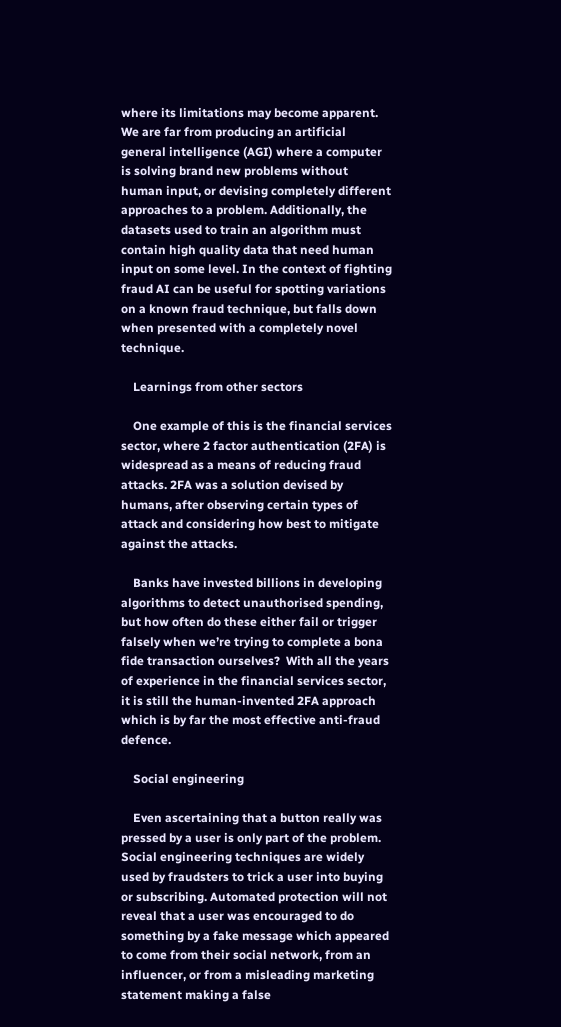where its limitations may become apparent. We are far from producing an artificial general intelligence (AGI) where a computer is solving brand new problems without human input, or devising completely different approaches to a problem. Additionally, the datasets used to train an algorithm must contain high quality data that need human input on some level. In the context of fighting fraud AI can be useful for spotting variations on a known fraud technique, but falls down when presented with a completely novel technique.

    Learnings from other sectors

    One example of this is the financial services sector, where 2 factor authentication (2FA) is widespread as a means of reducing fraud attacks. 2FA was a solution devised by humans, after observing certain types of attack and considering how best to mitigate against the attacks.

    Banks have invested billions in developing algorithms to detect unauthorised spending, but how often do these either fail or trigger falsely when we’re trying to complete a bona fide transaction ourselves?  With all the years of experience in the financial services sector, it is still the human-invented 2FA approach which is by far the most effective anti-fraud defence.

    Social engineering

    Even ascertaining that a button really was pressed by a user is only part of the problem. Social engineering techniques are widely used by fraudsters to trick a user into buying or subscribing. Automated protection will not reveal that a user was encouraged to do something by a fake message which appeared to come from their social network, from an influencer, or from a misleading marketing statement making a false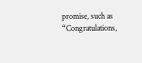promise, such as “Congratulations,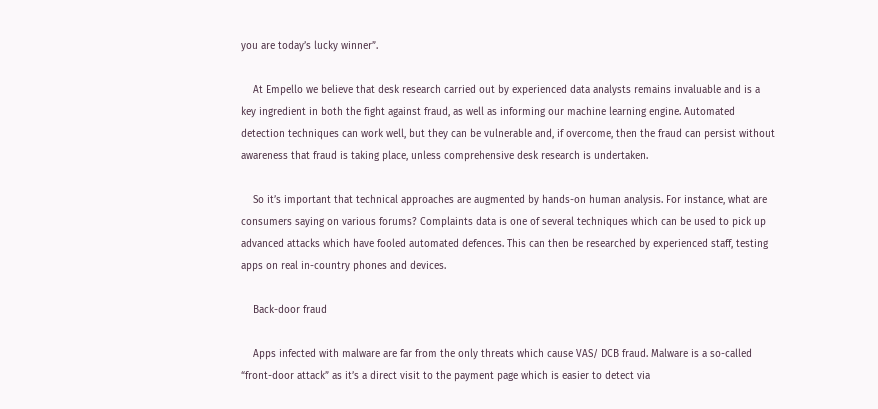you are today’s lucky winner”.

    At Empello we believe that desk research carried out by experienced data analysts remains invaluable and is a key ingredient in both the fight against fraud, as well as informing our machine learning engine. Automated detection techniques can work well, but they can be vulnerable and, if overcome, then the fraud can persist without awareness that fraud is taking place, unless comprehensive desk research is undertaken.

    So it’s important that technical approaches are augmented by hands-on human analysis. For instance, what are consumers saying on various forums? Complaints data is one of several techniques which can be used to pick up advanced attacks which have fooled automated defences. This can then be researched by experienced staff, testing apps on real in-country phones and devices.

    Back-door fraud

    Apps infected with malware are far from the only threats which cause VAS/ DCB fraud. Malware is a so-called “front-door attack” as it’s a direct visit to the payment page which is easier to detect via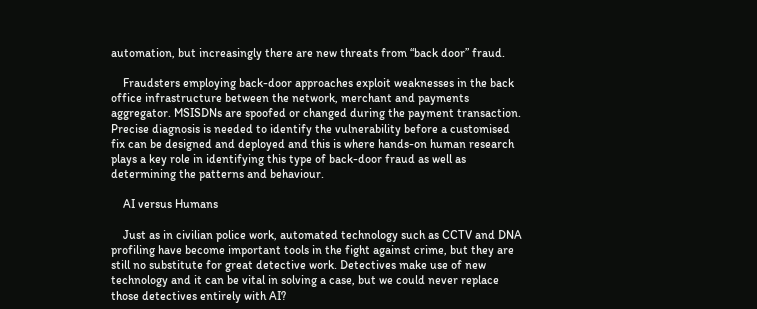automation, but increasingly there are new threats from “back door” fraud.

    Fraudsters employing back-door approaches exploit weaknesses in the back office infrastructure between the network, merchant and payments aggregator. MSISDNs are spoofed or changed during the payment transaction. Precise diagnosis is needed to identify the vulnerability before a customised fix can be designed and deployed and this is where hands-on human research plays a key role in identifying this type of back-door fraud as well as determining the patterns and behaviour.

    AI versus Humans

    Just as in civilian police work, automated technology such as CCTV and DNA profiling have become important tools in the fight against crime, but they are still no substitute for great detective work. Detectives make use of new technology and it can be vital in solving a case, but we could never replace those detectives entirely with AI?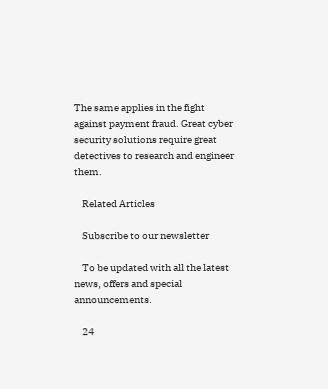The same applies in the fight against payment fraud. Great cyber security solutions require great detectives to research and engineer them.

    Related Articles

    Subscribe to our newsletter

    To be updated with all the latest news, offers and special announcements.

    24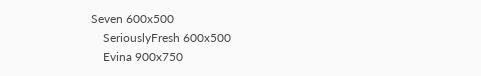Seven 600x500
    SeriouslyFresh 600x500
    Evina 900x750